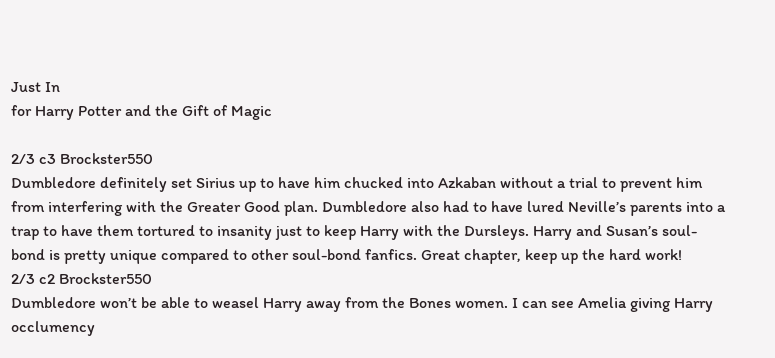Just In
for Harry Potter and the Gift of Magic

2/3 c3 Brockster550
Dumbledore definitely set Sirius up to have him chucked into Azkaban without a trial to prevent him from interfering with the Greater Good plan. Dumbledore also had to have lured Neville’s parents into a trap to have them tortured to insanity just to keep Harry with the Dursleys. Harry and Susan’s soul-bond is pretty unique compared to other soul-bond fanfics. Great chapter, keep up the hard work!
2/3 c2 Brockster550
Dumbledore won’t be able to weasel Harry away from the Bones women. I can see Amelia giving Harry occlumency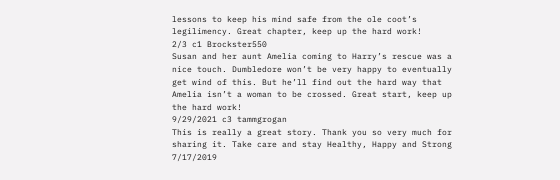lessons to keep his mind safe from the ole coot’s legilimency. Great chapter, keep up the hard work!
2/3 c1 Brockster550
Susan and her aunt Amelia coming to Harry’s rescue was a nice touch. Dumbledore won’t be very happy to eventually get wind of this. But he’ll find out the hard way that Amelia isn’t a woman to be crossed. Great start, keep up the hard work!
9/29/2021 c3 tammgrogan
This is really a great story. Thank you so very much for sharing it. Take care and stay Healthy, Happy and Strong
7/17/2019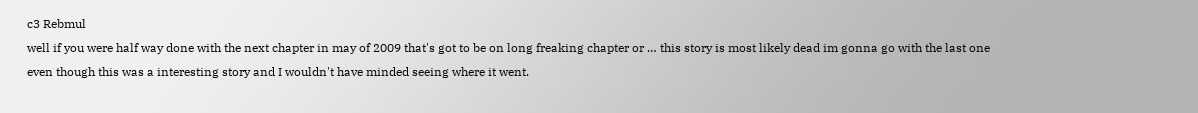c3 Rebmul
well if you were half way done with the next chapter in may of 2009 that's got to be on long freaking chapter or … this story is most likely dead im gonna go with the last one even though this was a interesting story and I wouldn't have minded seeing where it went.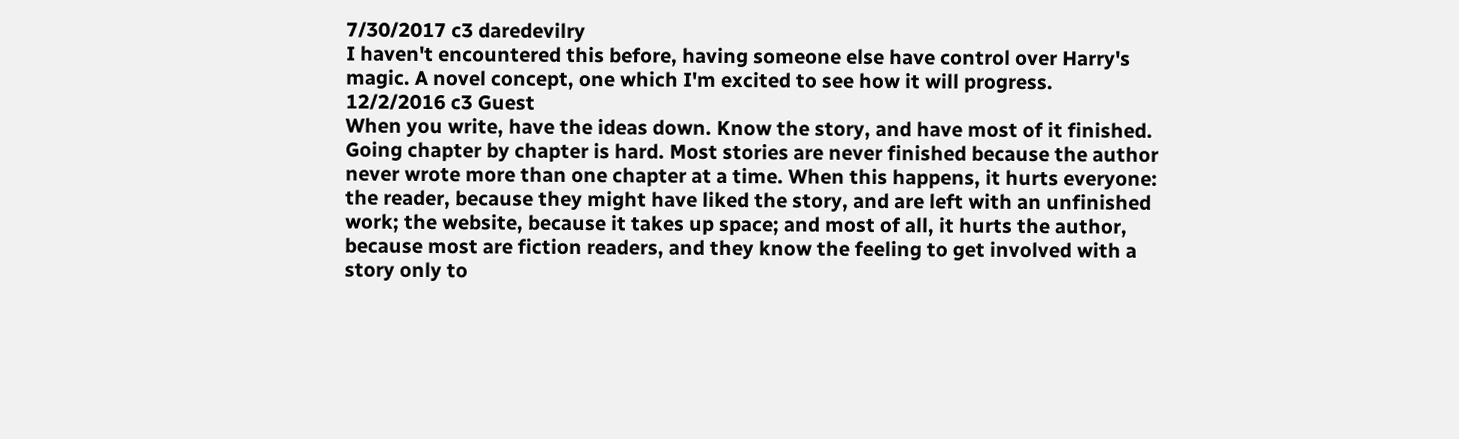7/30/2017 c3 daredevilry
I haven't encountered this before, having someone else have control over Harry's magic. A novel concept, one which I'm excited to see how it will progress.
12/2/2016 c3 Guest
When you write, have the ideas down. Know the story, and have most of it finished. Going chapter by chapter is hard. Most stories are never finished because the author never wrote more than one chapter at a time. When this happens, it hurts everyone: the reader, because they might have liked the story, and are left with an unfinished work; the website, because it takes up space; and most of all, it hurts the author, because most are fiction readers, and they know the feeling to get involved with a story only to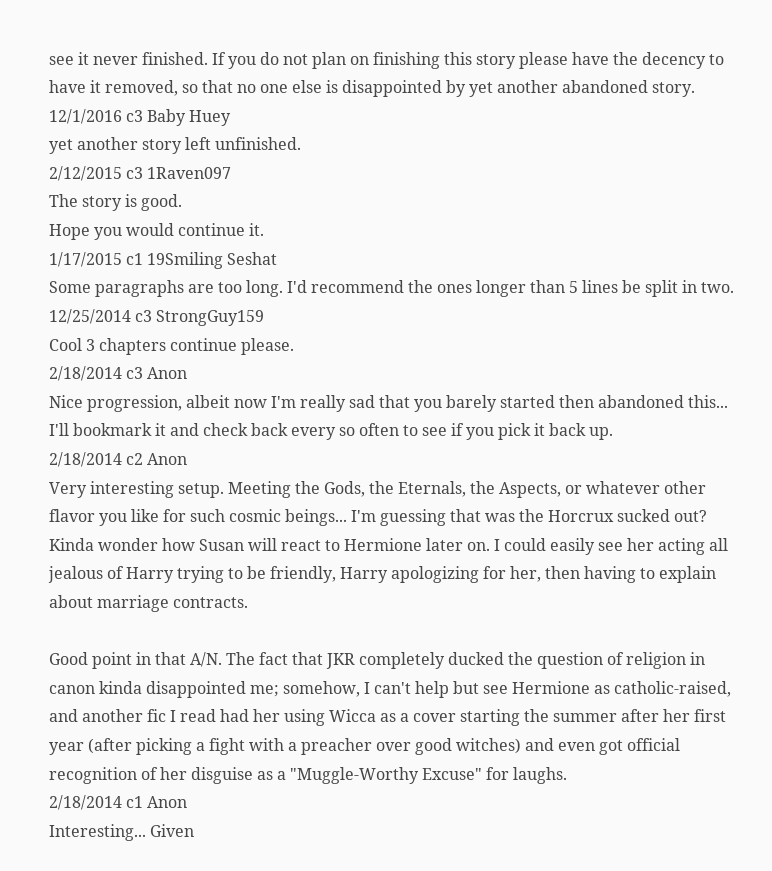see it never finished. If you do not plan on finishing this story please have the decency to have it removed, so that no one else is disappointed by yet another abandoned story.
12/1/2016 c3 Baby Huey
yet another story left unfinished.
2/12/2015 c3 1Raven097
The story is good.
Hope you would continue it.
1/17/2015 c1 19Smiling Seshat
Some paragraphs are too long. I'd recommend the ones longer than 5 lines be split in two.
12/25/2014 c3 StrongGuy159
Cool 3 chapters continue please.
2/18/2014 c3 Anon
Nice progression, albeit now I'm really sad that you barely started then abandoned this... I'll bookmark it and check back every so often to see if you pick it back up.
2/18/2014 c2 Anon
Very interesting setup. Meeting the Gods, the Eternals, the Aspects, or whatever other flavor you like for such cosmic beings... I'm guessing that was the Horcrux sucked out? Kinda wonder how Susan will react to Hermione later on. I could easily see her acting all jealous of Harry trying to be friendly, Harry apologizing for her, then having to explain about marriage contracts.

Good point in that A/N. The fact that JKR completely ducked the question of religion in canon kinda disappointed me; somehow, I can't help but see Hermione as catholic-raised, and another fic I read had her using Wicca as a cover starting the summer after her first year (after picking a fight with a preacher over good witches) and even got official recognition of her disguise as a "Muggle-Worthy Excuse" for laughs.
2/18/2014 c1 Anon
Interesting... Given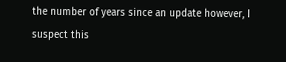the number of years since an update however, I suspect this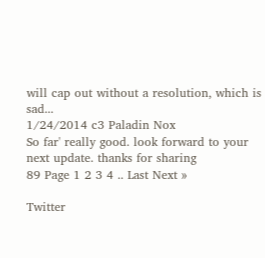will cap out without a resolution, which is sad...
1/24/2014 c3 Paladin Nox
So far' really good. look forward to your next update. thanks for sharing
89 Page 1 2 3 4 .. Last Next »

Twitter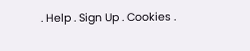. Help . Sign Up . Cookies .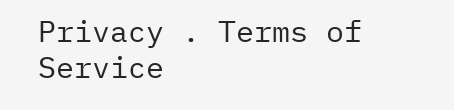Privacy . Terms of Service